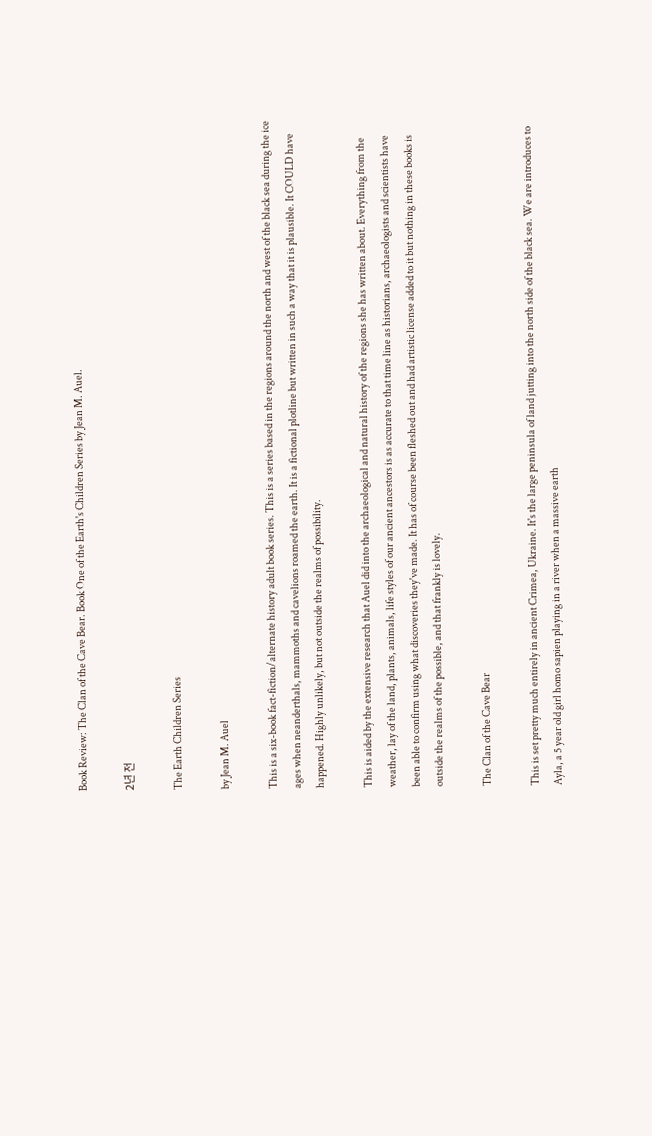Book Review: The Clan of the Cave Bear. Book One of the Earth's Children Series by Jean M. Auel.

2년 전

The Earth Children Series

by Jean M. Auel

This is a six-book fact-fiction/alternate history adult book series. This is a series based in the regions around the north and west of the black sea during the ice ages when neanderthals, mammoths and cavelions roamed the earth. It is a fictional plotline but written in such a way that it is plausible. It COULD have happened. Highly unlikely, but not outside the realms of possibility.

This is aided by the extensive research that Auel did into the archaeological and natural history of the regions she has written about. Everything from the weather, lay of the land, plants, animals, life styles of our ancient ancestors is as accurate to that time line as historians, archaeologists and scientists have been able to confirm using what discoveries they've made. It has of course been fleshed out and had artistic license added to it but nothing in these books is outside the realms of the possible, and that frankly is lovely.

The Clan of the Cave Bear

This is set pretty much entirely in ancient Crimea, Ukraine. It's the large peninsula of land jutting into the north side of the black sea. We are introduces to Ayla, a 5 year old girl homo sapien playing in a river when a massive earth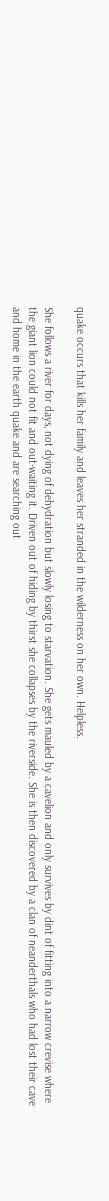quake occurs that kills her family and leaves her stranded in the wilderness on her own. Helpless.

She follows a river for days, not dying of dehydration but slowly losing to starvation. She gets mauled by a cavelion and only survives by dint of fitting into a narrow crevise where the giant lion could not fit and out-waiting it. Driven out of hiding by thirst she collapses by the riverside. She is then discovered by a clan of neanderthals who had lost their cave and home in the earth quake and are searching out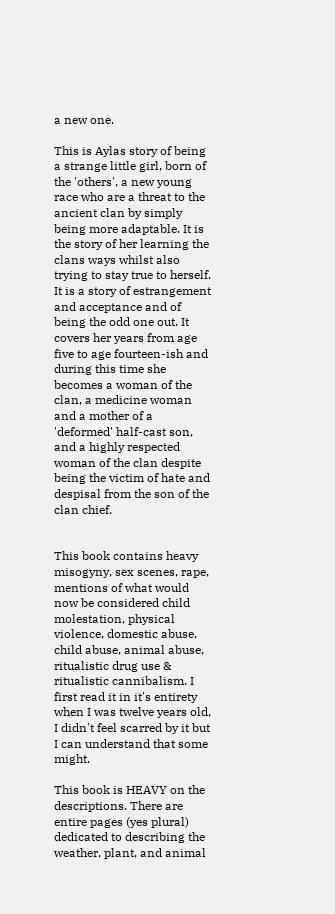a new one.

This is Aylas story of being a strange little girl, born of the 'others', a new young race who are a threat to the ancient clan by simply being more adaptable. It is the story of her learning the clans ways whilst also trying to stay true to herself. It is a story of estrangement and acceptance and of being the odd one out. It covers her years from age five to age fourteen-ish and during this time she becomes a woman of the clan, a medicine woman and a mother of a 'deformed' half-cast son, and a highly respected woman of the clan despite being the victim of hate and despisal from the son of the clan chief.


This book contains heavy misogyny, sex scenes, rape, mentions of what would now be considered child molestation, physical violence, domestic abuse, child abuse, animal abuse, ritualistic drug use & ritualistic cannibalism. I first read it in it's entirety when I was twelve years old, I didn't feel scarred by it but I can understand that some might.

This book is HEAVY on the descriptions. There are entire pages (yes plural) dedicated to describing the weather, plant, and animal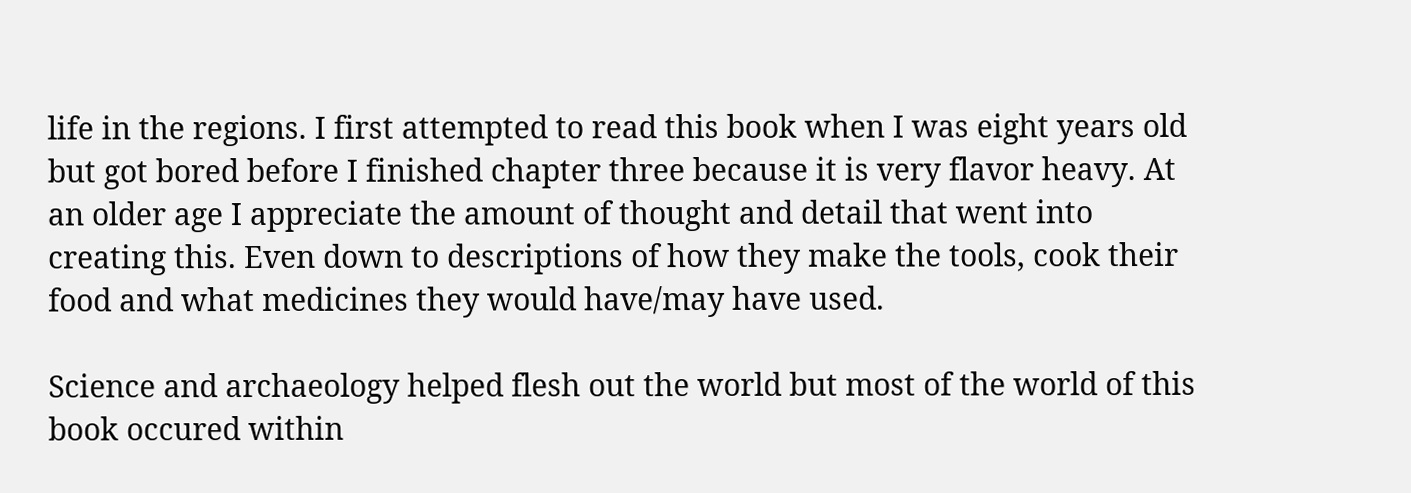life in the regions. I first attempted to read this book when I was eight years old but got bored before I finished chapter three because it is very flavor heavy. At an older age I appreciate the amount of thought and detail that went into creating this. Even down to descriptions of how they make the tools, cook their food and what medicines they would have/may have used.

Science and archaeology helped flesh out the world but most of the world of this book occured within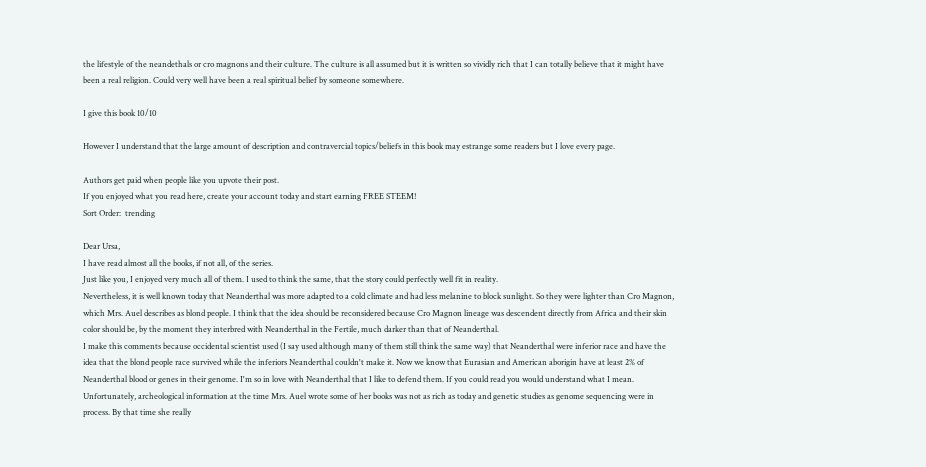the lifestyle of the neandethals or cro magnons and their culture. The culture is all assumed but it is written so vividly rich that I can totally believe that it might have been a real religion. Could very well have been a real spiritual belief by someone somewhere.

I give this book 10/10

However I understand that the large amount of description and contravercial topics/beliefs in this book may estrange some readers but I love every page.

Authors get paid when people like you upvote their post.
If you enjoyed what you read here, create your account today and start earning FREE STEEM!
Sort Order:  trending

Dear Ursa,
I have read almost all the books, if not all, of the series.
Just like you, I enjoyed very much all of them. I used to think the same, that the story could perfectly well fit in reality.
Nevertheless, it is well known today that Neanderthal was more adapted to a cold climate and had less melanine to block sunlight. So they were lighter than Cro Magnon, which Mrs. Auel describes as blond people. I think that the idea should be reconsidered because Cro Magnon lineage was descendent directly from Africa and their skin color should be, by the moment they interbred with Neanderthal in the Fertile, much darker than that of Neanderthal.
I make this comments because occidental scientist used (I say used although many of them still think the same way) that Neanderthal were inferior race and have the idea that the blond people race survived while the inferiors Neanderthal couldn't make it. Now we know that Eurasian and American aborigin have at least 2% of Neanderthal blood or genes in their genome. I'm so in love with Neanderthal that I like to defend them. If you could read you would understand what I mean.
Unfortunately, archeological information at the time Mrs. Auel wrote some of her books was not as rich as today and genetic studies as genome sequencing were in process. By that time she really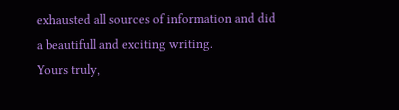exhausted all sources of information and did a beautifull and exciting writing.
Yours truly,